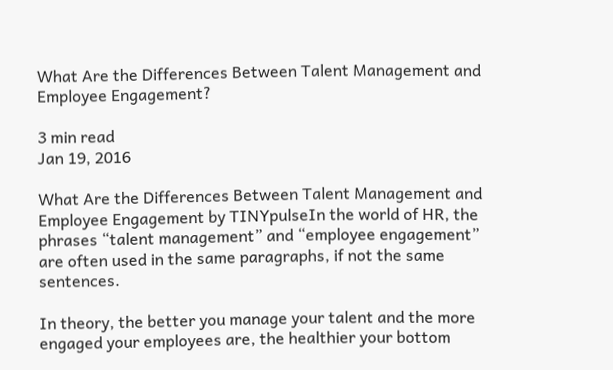What Are the Differences Between Talent Management and Employee Engagement?

3 min read
Jan 19, 2016

What Are the Differences Between Talent Management and Employee Engagement by TINYpulseIn the world of HR, the phrases “talent management” and “employee engagement” are often used in the same paragraphs, if not the same sentences.

In theory, the better you manage your talent and the more engaged your employees are, the healthier your bottom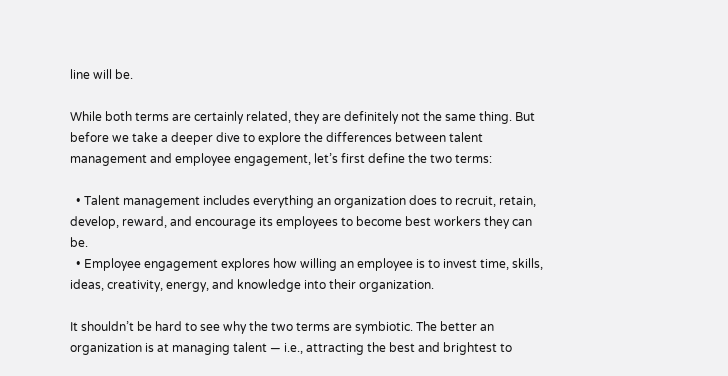line will be.

While both terms are certainly related, they are definitely not the same thing. But before we take a deeper dive to explore the differences between talent management and employee engagement, let’s first define the two terms:

  • Talent management includes everything an organization does to recruit, retain, develop, reward, and encourage its employees to become best workers they can be.
  • Employee engagement explores how willing an employee is to invest time, skills, ideas, creativity, energy, and knowledge into their organization.

It shouldn’t be hard to see why the two terms are symbiotic. The better an organization is at managing talent — i.e., attracting the best and brightest to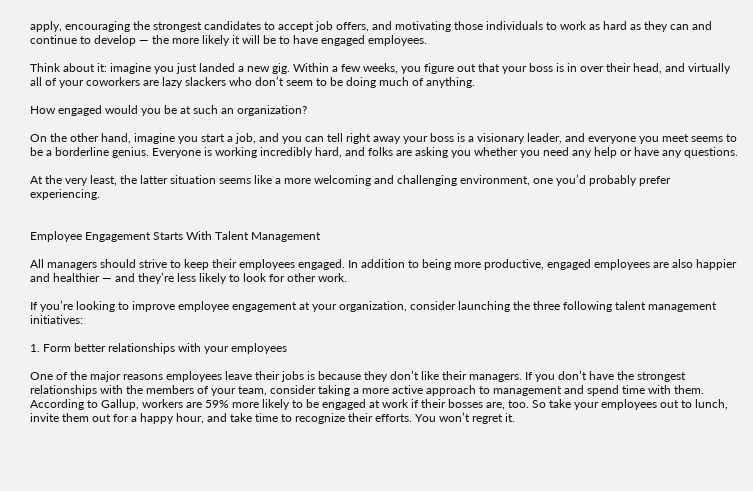apply, encouraging the strongest candidates to accept job offers, and motivating those individuals to work as hard as they can and continue to develop — the more likely it will be to have engaged employees.

Think about it: imagine you just landed a new gig. Within a few weeks, you figure out that your boss is in over their head, and virtually all of your coworkers are lazy slackers who don’t seem to be doing much of anything.

How engaged would you be at such an organization?

On the other hand, imagine you start a job, and you can tell right away your boss is a visionary leader, and everyone you meet seems to be a borderline genius. Everyone is working incredibly hard, and folks are asking you whether you need any help or have any questions.

At the very least, the latter situation seems like a more welcoming and challenging environment, one you’d probably prefer experiencing.


Employee Engagement Starts With Talent Management

All managers should strive to keep their employees engaged. In addition to being more productive, engaged employees are also happier and healthier — and they’re less likely to look for other work.

If you’re looking to improve employee engagement at your organization, consider launching the three following talent management initiatives:

1. Form better relationships with your employees

One of the major reasons employees leave their jobs is because they don’t like their managers. If you don’t have the strongest relationships with the members of your team, consider taking a more active approach to management and spend time with them. According to Gallup, workers are 59% more likely to be engaged at work if their bosses are, too. So take your employees out to lunch, invite them out for a happy hour, and take time to recognize their efforts. You won’t regret it.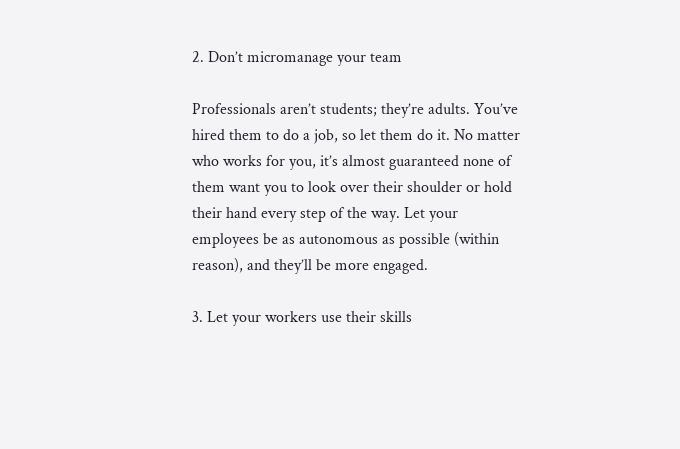2. Don’t micromanage your team

Professionals aren’t students; they’re adults. You’ve hired them to do a job, so let them do it. No matter who works for you, it’s almost guaranteed none of them want you to look over their shoulder or hold their hand every step of the way. Let your employees be as autonomous as possible (within reason), and they’ll be more engaged.

3. Let your workers use their skills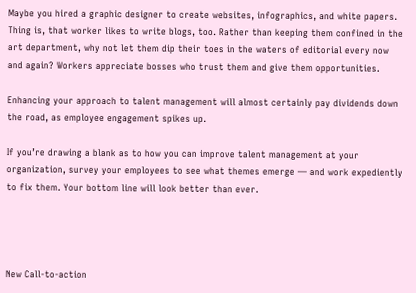Maybe you hired a graphic designer to create websites, infographics, and white papers. Thing is, that worker likes to write blogs, too. Rather than keeping them confined in the art department, why not let them dip their toes in the waters of editorial every now and again? Workers appreciate bosses who trust them and give them opportunities.

Enhancing your approach to talent management will almost certainly pay dividends down the road, as employee engagement spikes up.

If you’re drawing a blank as to how you can improve talent management at your organization, survey your employees to see what themes emerge — and work expediently to fix them. Your bottom line will look better than ever.




New Call-to-action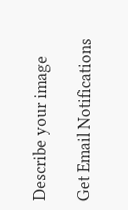Describe your image

Get Email Notifications